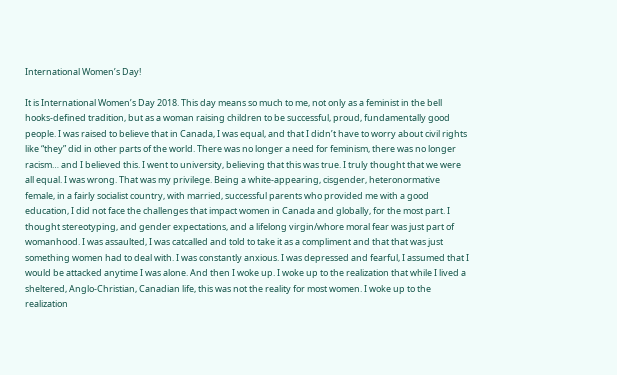International Women’s Day!

It is International Women’s Day 2018. This day means so much to me, not only as a feminist in the bell hooks-defined tradition, but as a woman raising children to be successful, proud, fundamentally good people. I was raised to believe that in Canada, I was equal, and that I didn’t have to worry about civil rights like “they” did in other parts of the world. There was no longer a need for feminism, there was no longer racism… and I believed this. I went to university, believing that this was true. I truly thought that we were all equal. I was wrong. That was my privilege. Being a white-appearing, cisgender, heteronormative female, in a fairly socialist country, with married, successful parents who provided me with a good education, I did not face the challenges that impact women in Canada and globally, for the most part. I thought stereotyping, and gender expectations, and a lifelong virgin/whore moral fear was just part of womanhood. I was assaulted, I was catcalled and told to take it as a compliment and that that was just something women had to deal with. I was constantly anxious. I was depressed and fearful, I assumed that I would be attacked anytime I was alone. And then I woke up. I woke up to the realization that while I lived a sheltered, Anglo-Christian, Canadian life, this was not the reality for most women. I woke up to the realization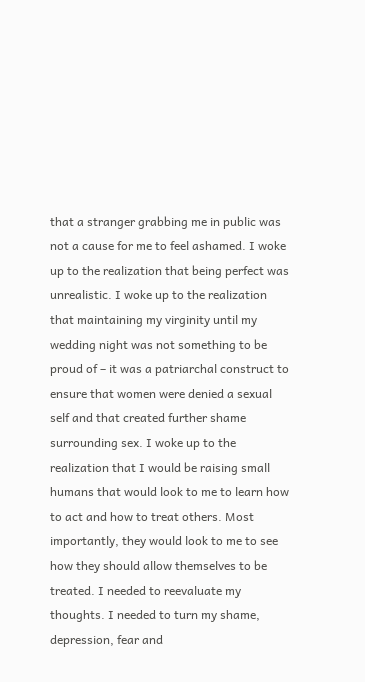that a stranger grabbing me in public was not a cause for me to feel ashamed. I woke up to the realization that being perfect was unrealistic. I woke up to the realization that maintaining my virginity until my wedding night was not something to be proud of – it was a patriarchal construct to ensure that women were denied a sexual self and that created further shame surrounding sex. I woke up to the realization that I would be raising small humans that would look to me to learn how to act and how to treat others. Most importantly, they would look to me to see how they should allow themselves to be treated. I needed to reevaluate my thoughts. I needed to turn my shame, depression, fear and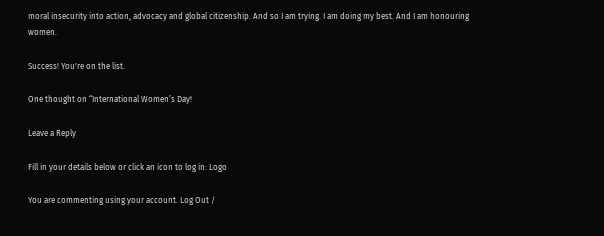moral insecurity into action, advocacy and global citizenship. And so I am trying. I am doing my best. And I am honouring women.

Success! You're on the list.

One thought on “International Women’s Day!

Leave a Reply

Fill in your details below or click an icon to log in: Logo

You are commenting using your account. Log Out /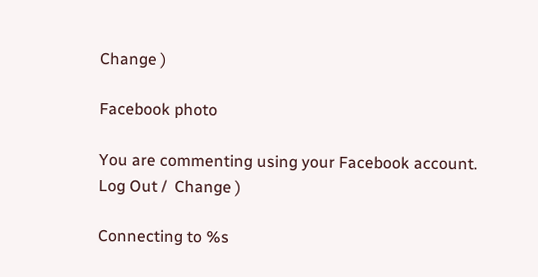Change )

Facebook photo

You are commenting using your Facebook account. Log Out /  Change )

Connecting to %s